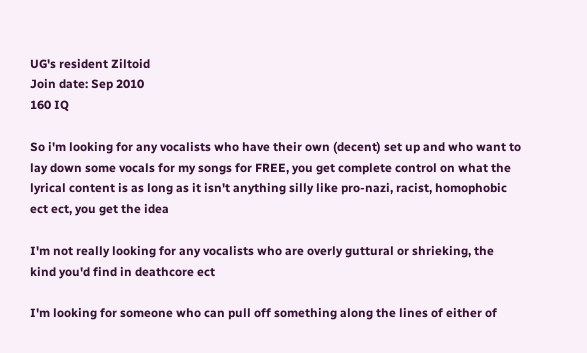UG's resident Ziltoid
Join date: Sep 2010
160 IQ

So i'm looking for any vocalists who have their own (decent) set up and who want to lay down some vocals for my songs for FREE, you get complete control on what the lyrical content is as long as it isn't anything silly like pro-nazi, racist, homophobic ect ect, you get the idea

I'm not really looking for any vocalists who are overly guttural or shrieking, the kind you'd find in deathcore ect

I'm looking for someone who can pull off something along the lines of either of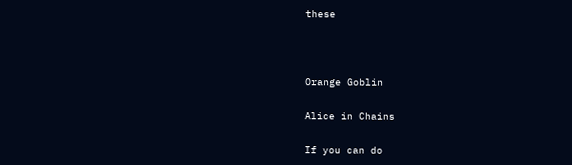these



Orange Goblin

Alice in Chains

If you can do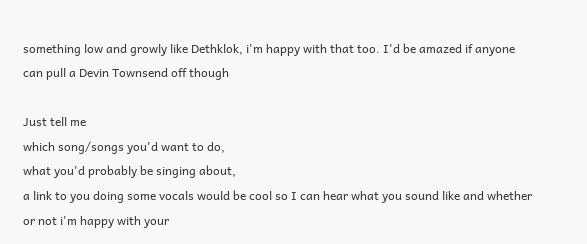something low and growly like Dethklok, i'm happy with that too. I'd be amazed if anyone can pull a Devin Townsend off though

Just tell me
which song/songs you'd want to do,
what you'd probably be singing about,
a link to you doing some vocals would be cool so I can hear what you sound like and whether or not i'm happy with your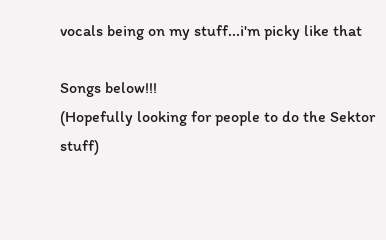vocals being on my stuff...i'm picky like that

Songs below!!!
(Hopefully looking for people to do the Sektor stuff)